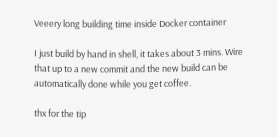Veeery long building time inside Docker container

I just build by hand in shell, it takes about 3 mins. Wire that up to a new commit and the new build can be automatically done while you get coffee.

thx for the tip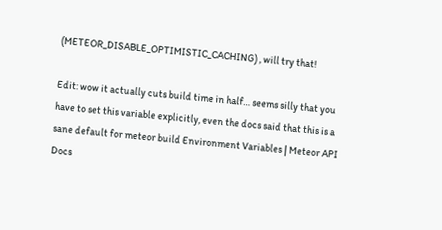(METEOR_DISABLE_OPTIMISTIC_CACHING) , will try that!

Edit: wow it actually cuts build time in half… seems silly that you have to set this variable explicitly, even the docs said that this is a sane default for meteor build Environment Variables | Meteor API Docs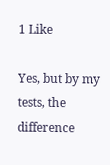1 Like

Yes, but by my tests, the difference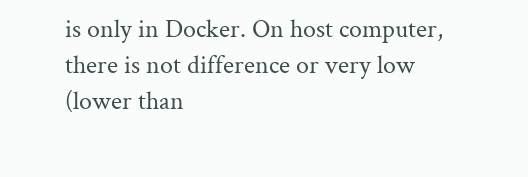is only in Docker. On host computer, there is not difference or very low (lower than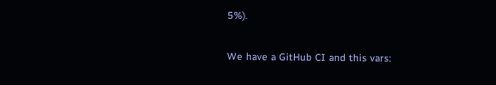5%).

We have a GitHub CI and this vars: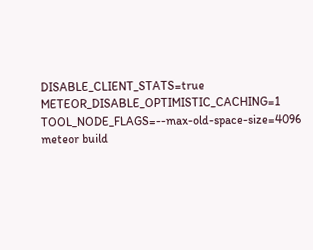DISABLE_CLIENT_STATS=true METEOR_DISABLE_OPTIMISTIC_CACHING=1 TOOL_NODE_FLAGS=--max-old-space-size=4096 meteor build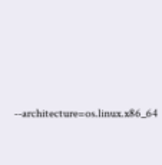--architecture=os.linux.x86_64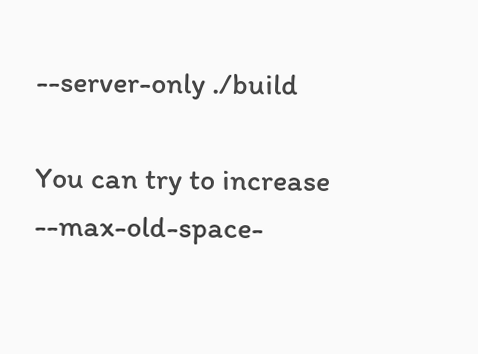--server-only ./build

You can try to increase --max-old-space-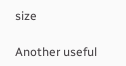size

Another useful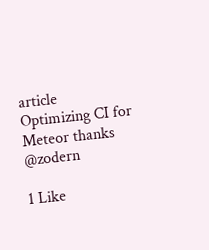article Optimizing CI for Meteor thanks @zodern

1 Like